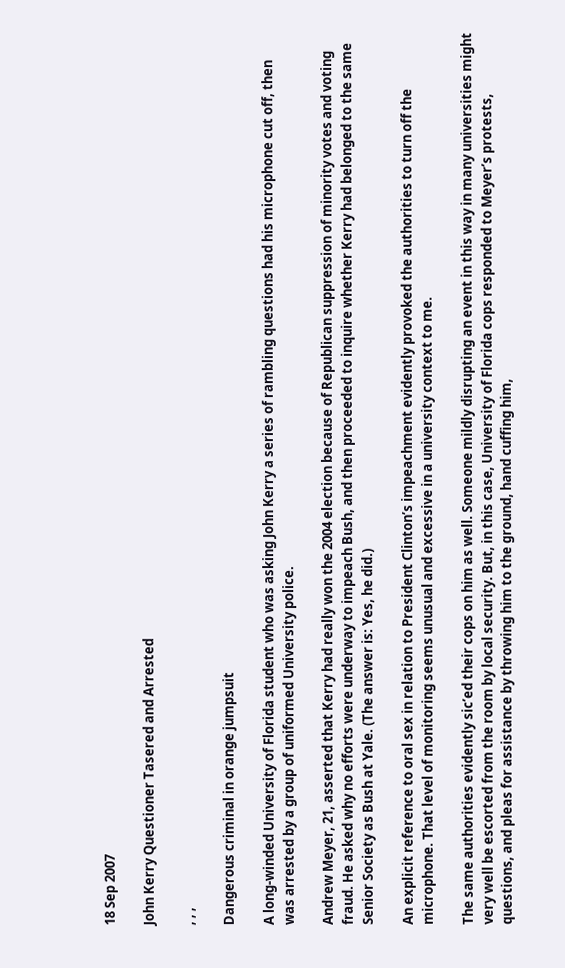18 Sep 2007

John Kerry Questioner Tasered and Arrested

, , ,

Dangerous criminal in orange jumpsuit

A long-winded University of Florida student who was asking John Kerry a series of rambling questions had his microphone cut off, then was arrested by a group of uniformed University police.

Andrew Meyer, 21, asserted that Kerry had really won the 2004 election because of Republican suppression of minority votes and voting fraud. He asked why no efforts were underway to impeach Bush, and then proceeded to inquire whether Kerry had belonged to the same Senior Society as Bush at Yale. (The answer is: Yes, he did.)

An explicit reference to oral sex in relation to President Clinton’s impeachment evidently provoked the authorities to turn off the microphone. That level of monitoring seems unusual and excessive in a university context to me.

The same authorities evidently sic’ed their cops on him as well. Someone mildly disrupting an event in this way in many universities might very well be escorted from the room by local security. But, in this case, University of Florida cops responded to Meyer’s protests, questions, and pleas for assistance by throwing him to the ground, hand cuffing him,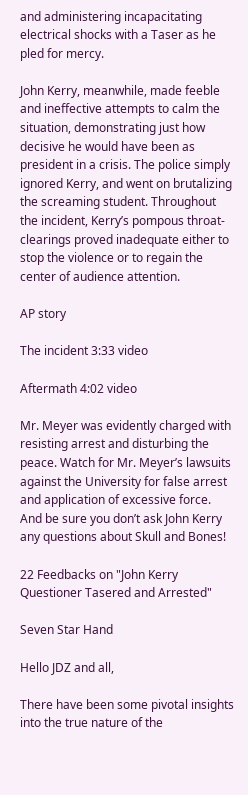and administering incapacitating electrical shocks with a Taser as he pled for mercy.

John Kerry, meanwhile, made feeble and ineffective attempts to calm the situation, demonstrating just how decisive he would have been as president in a crisis. The police simply ignored Kerry, and went on brutalizing the screaming student. Throughout the incident, Kerry’s pompous throat-clearings proved inadequate either to stop the violence or to regain the center of audience attention.

AP story

The incident 3:33 video

Aftermath 4:02 video

Mr. Meyer was evidently charged with resisting arrest and disturbing the peace. Watch for Mr. Meyer’s lawsuits against the University for false arrest and application of excessive force. And be sure you don’t ask John Kerry any questions about Skull and Bones!

22 Feedbacks on "John Kerry Questioner Tasered and Arrested"

Seven Star Hand

Hello JDZ and all,

There have been some pivotal insights into the true nature of the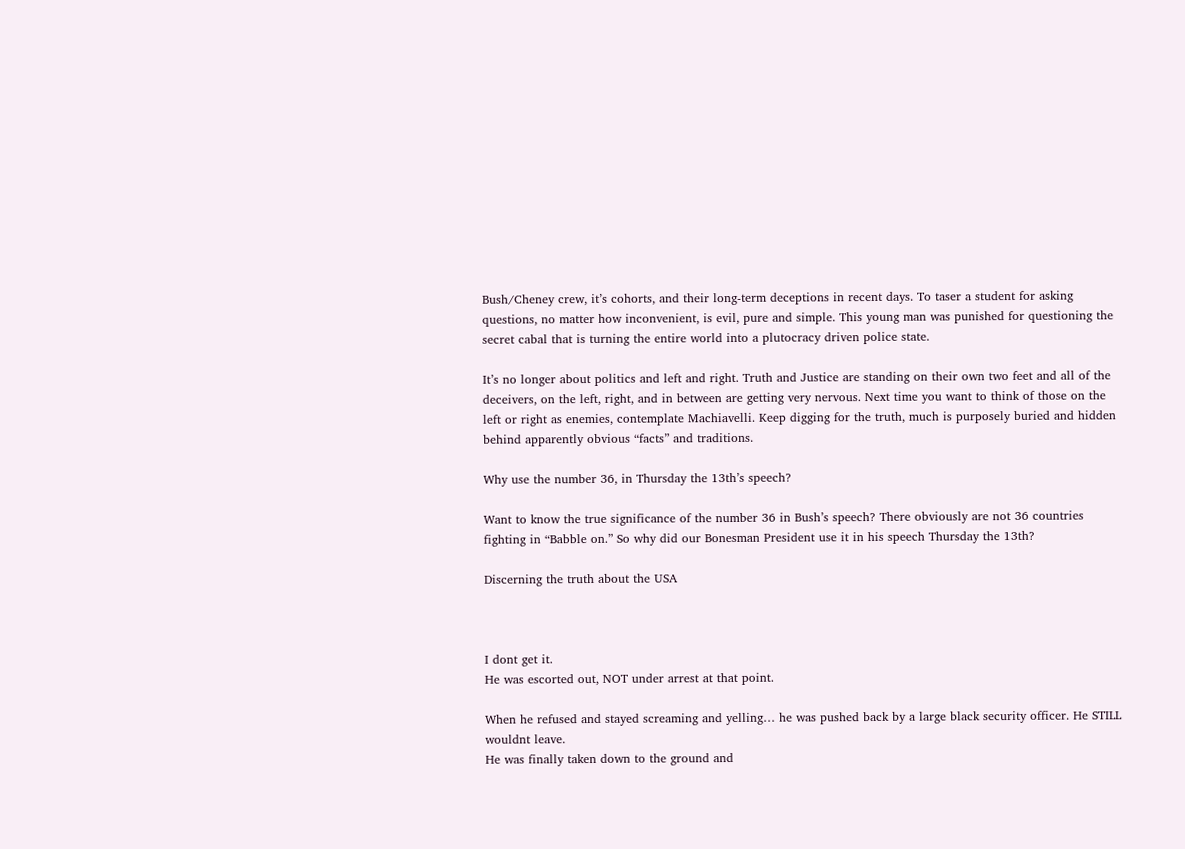Bush/Cheney crew, it’s cohorts, and their long-term deceptions in recent days. To taser a student for asking questions, no matter how inconvenient, is evil, pure and simple. This young man was punished for questioning the secret cabal that is turning the entire world into a plutocracy driven police state.

It’s no longer about politics and left and right. Truth and Justice are standing on their own two feet and all of the deceivers, on the left, right, and in between are getting very nervous. Next time you want to think of those on the left or right as enemies, contemplate Machiavelli. Keep digging for the truth, much is purposely buried and hidden behind apparently obvious “facts” and traditions.

Why use the number 36, in Thursday the 13th’s speech?

Want to know the true significance of the number 36 in Bush’s speech? There obviously are not 36 countries fighting in “Babble on.” So why did our Bonesman President use it in his speech Thursday the 13th?

Discerning the truth about the USA



I dont get it.
He was escorted out, NOT under arrest at that point.

When he refused and stayed screaming and yelling… he was pushed back by a large black security officer. He STILL wouldnt leave.
He was finally taken down to the ground and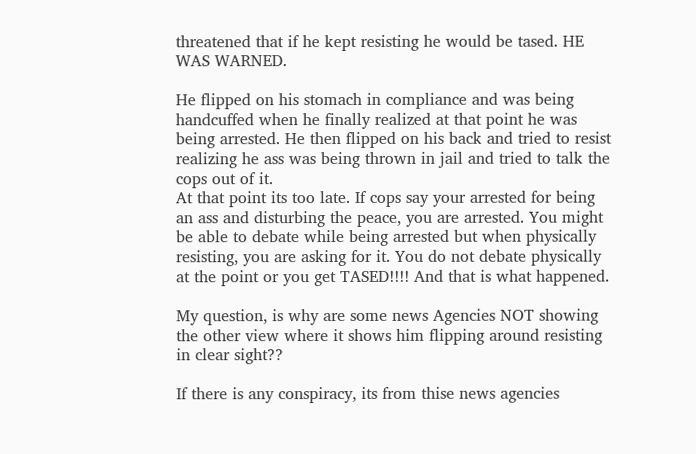threatened that if he kept resisting he would be tased. HE WAS WARNED.

He flipped on his stomach in compliance and was being handcuffed when he finally realized at that point he was being arrested. He then flipped on his back and tried to resist realizing he ass was being thrown in jail and tried to talk the cops out of it.
At that point its too late. If cops say your arrested for being an ass and disturbing the peace, you are arrested. You might be able to debate while being arrested but when physically resisting, you are asking for it. You do not debate physically at the point or you get TASED!!!! And that is what happened.

My question, is why are some news Agencies NOT showing the other view where it shows him flipping around resisting in clear sight??

If there is any conspiracy, its from thise news agencies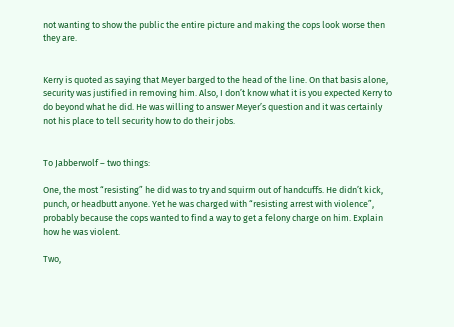not wanting to show the public the entire picture and making the cops look worse then they are.


Kerry is quoted as saying that Meyer barged to the head of the line. On that basis alone, security was justified in removing him. Also, I don’t know what it is you expected Kerry to do beyond what he did. He was willing to answer Meyer’s question and it was certainly not his place to tell security how to do their jobs.


To Jabberwolf – two things:

One, the most “resisting” he did was to try and squirm out of handcuffs. He didn’t kick, punch, or headbutt anyone. Yet he was charged with “resisting arrest with violence”, probably because the cops wanted to find a way to get a felony charge on him. Explain how he was violent.

Two,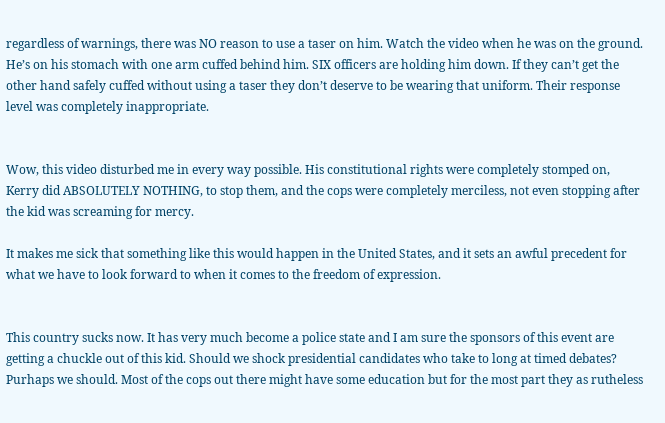regardless of warnings, there was NO reason to use a taser on him. Watch the video when he was on the ground. He’s on his stomach with one arm cuffed behind him. SIX officers are holding him down. If they can’t get the other hand safely cuffed without using a taser they don’t deserve to be wearing that uniform. Their response level was completely inappropriate.


Wow, this video disturbed me in every way possible. His constitutional rights were completely stomped on, Kerry did ABSOLUTELY NOTHING, to stop them, and the cops were completely merciless, not even stopping after the kid was screaming for mercy.

It makes me sick that something like this would happen in the United States, and it sets an awful precedent for what we have to look forward to when it comes to the freedom of expression.


This country sucks now. It has very much become a police state and I am sure the sponsors of this event are getting a chuckle out of this kid. Should we shock presidential candidates who take to long at timed debates? Purhaps we should. Most of the cops out there might have some education but for the most part they as rutheless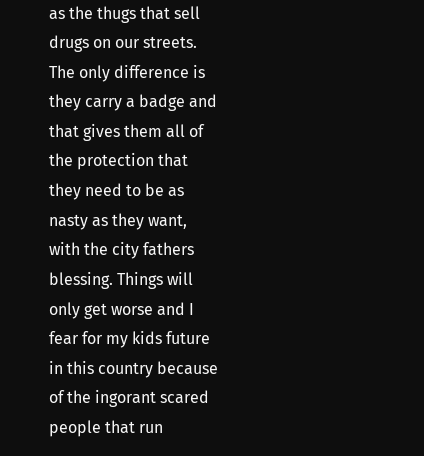as the thugs that sell drugs on our streets. The only difference is they carry a badge and that gives them all of the protection that they need to be as nasty as they want, with the city fathers blessing. Things will only get worse and I fear for my kids future in this country because of the ingorant scared people that run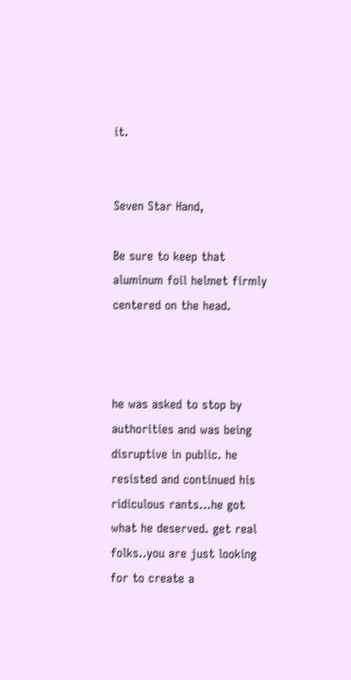it.


Seven Star Hand,

Be sure to keep that aluminum foil helmet firmly centered on the head.



he was asked to stop by authorities and was being disruptive in public. he resisted and continued his ridiculous rants…he got what he deserved. get real folks..you are just looking for to create a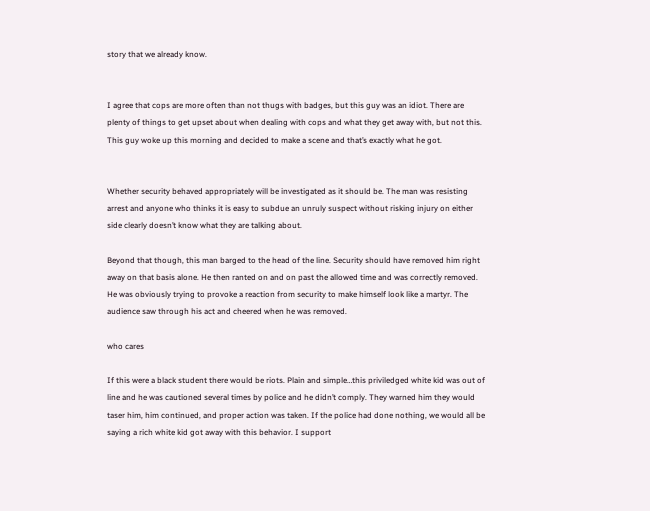story that we already know.


I agree that cops are more often than not thugs with badges, but this guy was an idiot. There are plenty of things to get upset about when dealing with cops and what they get away with, but not this. This guy woke up this morning and decided to make a scene and that’s exactly what he got.


Whether security behaved appropriately will be investigated as it should be. The man was resisting arrest and anyone who thinks it is easy to subdue an unruly suspect without risking injury on either side clearly doesn’t know what they are talking about.

Beyond that though, this man barged to the head of the line. Security should have removed him right away on that basis alone. He then ranted on and on past the allowed time and was correctly removed. He was obviously trying to provoke a reaction from security to make himself look like a martyr. The audience saw through his act and cheered when he was removed.

who cares

If this were a black student there would be riots. Plain and simple…this priviledged white kid was out of line and he was cautioned several times by police and he didn’t comply. They warned him they would taser him, him continued, and proper action was taken. If the police had done nothing, we would all be saying a rich white kid got away with this behavior. I support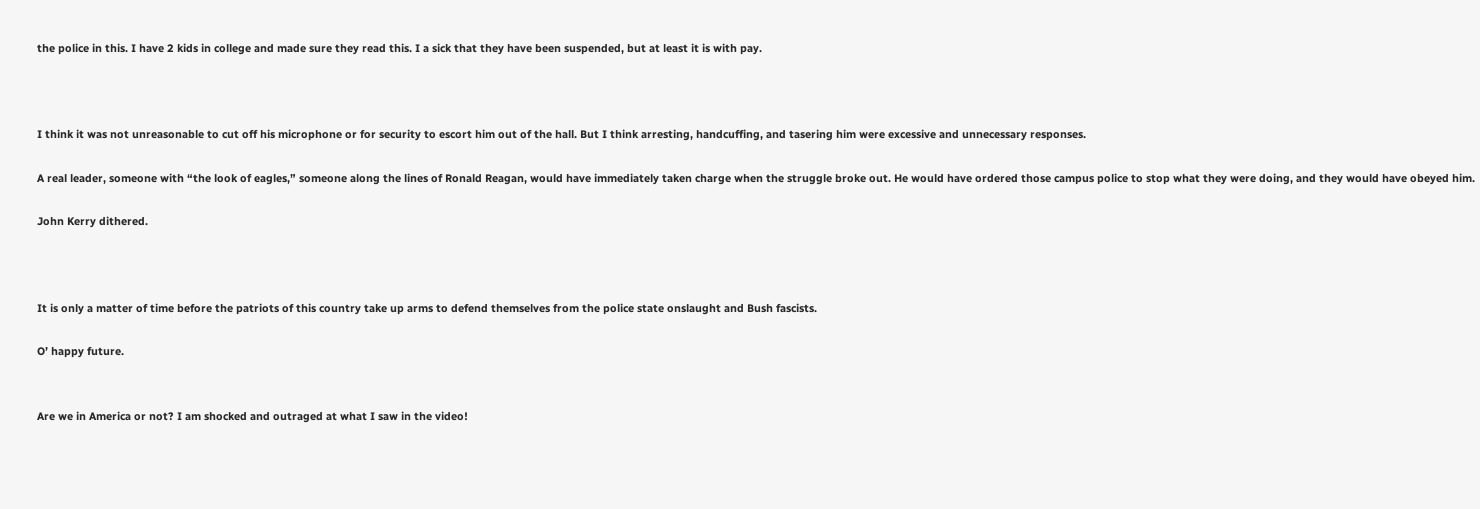the police in this. I have 2 kids in college and made sure they read this. I a sick that they have been suspended, but at least it is with pay.



I think it was not unreasonable to cut off his microphone or for security to escort him out of the hall. But I think arresting, handcuffing, and tasering him were excessive and unnecessary responses.

A real leader, someone with “the look of eagles,” someone along the lines of Ronald Reagan, would have immediately taken charge when the struggle broke out. He would have ordered those campus police to stop what they were doing, and they would have obeyed him.

John Kerry dithered.



It is only a matter of time before the patriots of this country take up arms to defend themselves from the police state onslaught and Bush fascists.

O’ happy future.


Are we in America or not? I am shocked and outraged at what I saw in the video!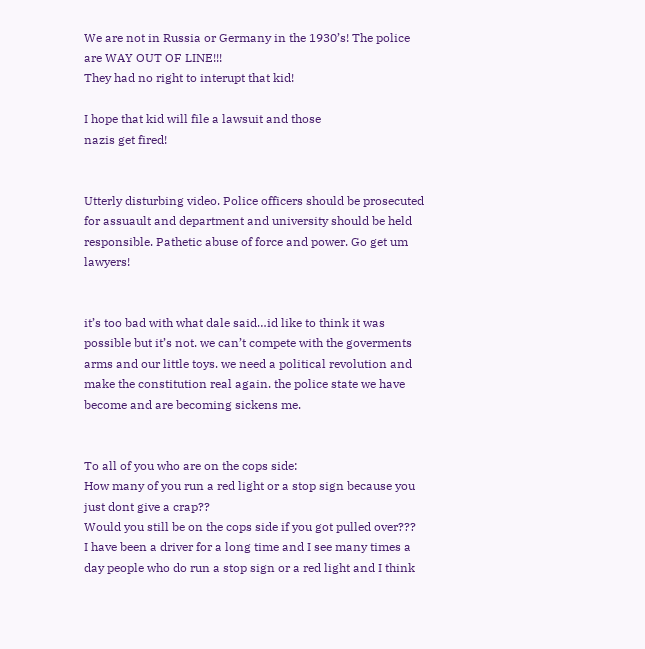We are not in Russia or Germany in the 1930’s! The police are WAY OUT OF LINE!!!
They had no right to interupt that kid!

I hope that kid will file a lawsuit and those
nazis get fired!


Utterly disturbing video. Police officers should be prosecuted for assuault and department and university should be held responsible. Pathetic abuse of force and power. Go get um lawyers!


it’s too bad with what dale said…id like to think it was possible but it’s not. we can’t compete with the goverments arms and our little toys. we need a political revolution and make the constitution real again. the police state we have become and are becoming sickens me.


To all of you who are on the cops side:
How many of you run a red light or a stop sign because you just dont give a crap??
Would you still be on the cops side if you got pulled over???
I have been a driver for a long time and I see many times a day people who do run a stop sign or a red light and I think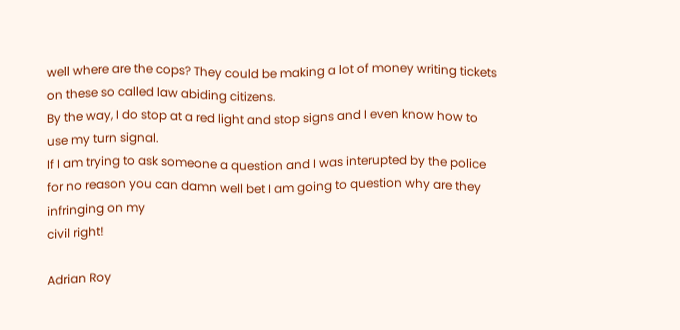well where are the cops? They could be making a lot of money writing tickets on these so called law abiding citizens.
By the way, I do stop at a red light and stop signs and I even know how to use my turn signal.
If I am trying to ask someone a question and I was interupted by the police for no reason you can damn well bet I am going to question why are they infringing on my
civil right!

Adrian Roy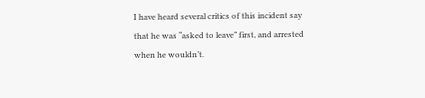I have heard several critics of this incident say that he was “asked to leave” first, and arrested when he wouldn’t.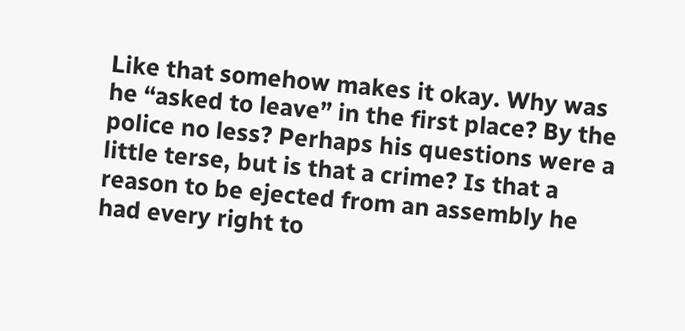Like that somehow makes it okay. Why was he “asked to leave” in the first place? By the police no less? Perhaps his questions were a little terse, but is that a crime? Is that a reason to be ejected from an assembly he had every right to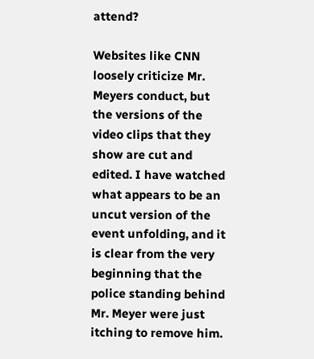attend?

Websites like CNN loosely criticize Mr. Meyers conduct, but the versions of the video clips that they show are cut and edited. I have watched what appears to be an uncut version of the event unfolding, and it is clear from the very beginning that the police standing behind Mr. Meyer were just itching to remove him.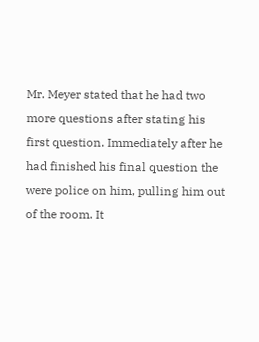Mr. Meyer stated that he had two more questions after stating his first question. Immediately after he had finished his final question the were police on him, pulling him out of the room. It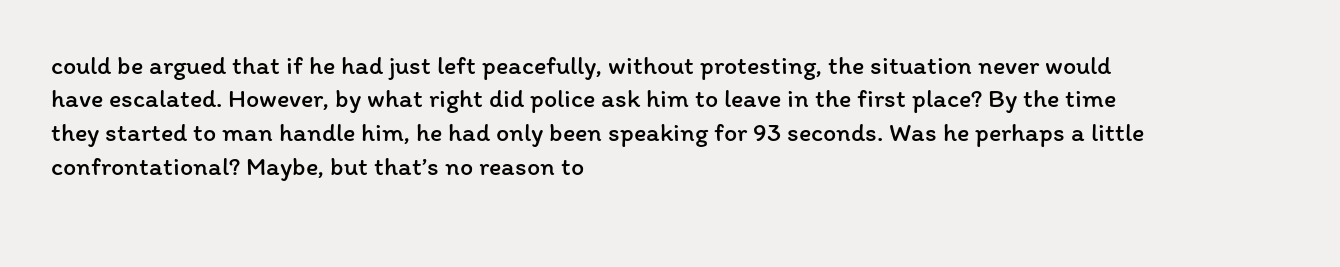could be argued that if he had just left peacefully, without protesting, the situation never would have escalated. However, by what right did police ask him to leave in the first place? By the time they started to man handle him, he had only been speaking for 93 seconds. Was he perhaps a little confrontational? Maybe, but that’s no reason to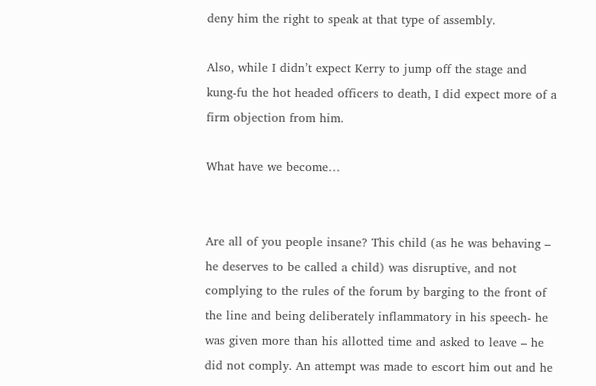deny him the right to speak at that type of assembly.

Also, while I didn’t expect Kerry to jump off the stage and kung-fu the hot headed officers to death, I did expect more of a firm objection from him.

What have we become…


Are all of you people insane? This child (as he was behaving – he deserves to be called a child) was disruptive, and not complying to the rules of the forum by barging to the front of the line and being deliberately inflammatory in his speech- he was given more than his allotted time and asked to leave – he did not comply. An attempt was made to escort him out and he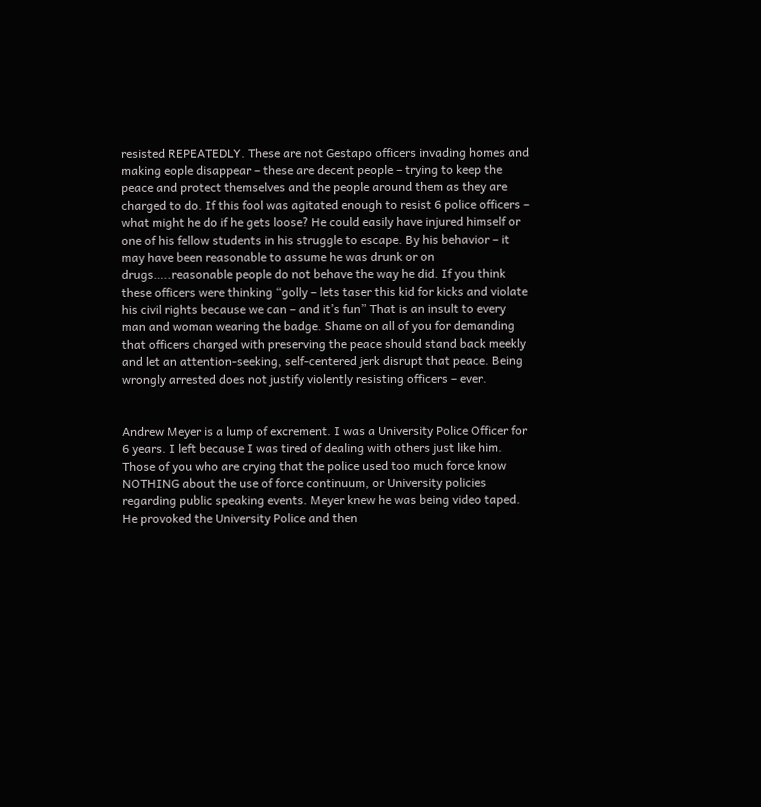resisted REPEATEDLY. These are not Gestapo officers invading homes and making eople disappear – these are decent people – trying to keep the peace and protect themselves and the people around them as they are charged to do. If this fool was agitated enough to resist 6 police officers – what might he do if he gets loose? He could easily have injured himself or one of his fellow students in his struggle to escape. By his behavior – it may have been reasonable to assume he was drunk or on drugs…..reasonable people do not behave the way he did. If you think these officers were thinking “golly – lets taser this kid for kicks and violate his civil rights because we can – and it’s fun” That is an insult to every man and woman wearing the badge. Shame on all of you for demanding that officers charged with preserving the peace should stand back meekly and let an attention-seeking, self-centered jerk disrupt that peace. Being wrongly arrested does not justify violently resisting officers – ever.


Andrew Meyer is a lump of excrement. I was a University Police Officer for 6 years. I left because I was tired of dealing with others just like him. Those of you who are crying that the police used too much force know NOTHING about the use of force continuum, or University policies regarding public speaking events. Meyer knew he was being video taped. He provoked the University Police and then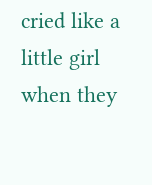cried like a little girl when they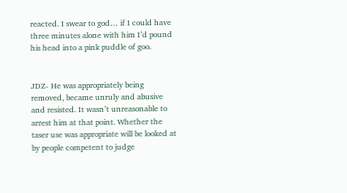reacted. I swear to god… if I could have three minutes alone with him I’d pound his head into a pink puddle of goo.


JDZ- He was appropriately being removed, became unruly and abusive and resisted. It wasn’t unreasonable to arrest him at that point. Whether the taser use was appropriate will be looked at by people competent to judge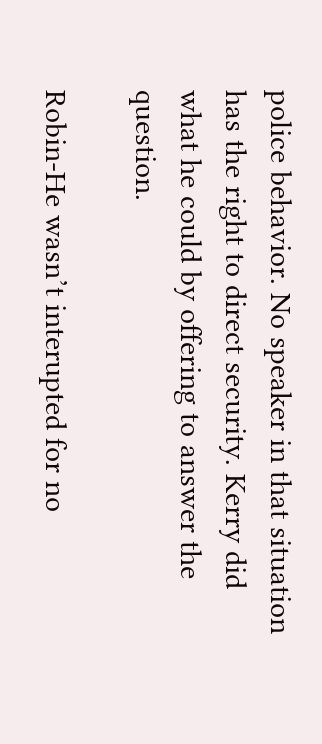police behavior. No speaker in that situation has the right to direct security. Kerry did what he could by offering to answer the question.

Robin-He wasn’t interupted for no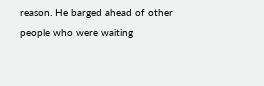reason. He barged ahead of other people who were waiting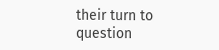their turn to question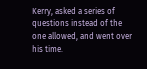Kerry, asked a series of questions instead of the one allowed, and went over his time.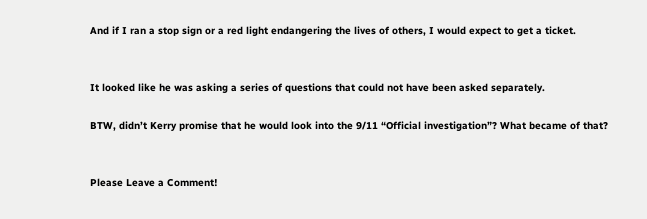And if I ran a stop sign or a red light endangering the lives of others, I would expect to get a ticket.


It looked like he was asking a series of questions that could not have been asked separately.

BTW, didn’t Kerry promise that he would look into the 9/11 “Official investigation”? What became of that?


Please Leave a Comment!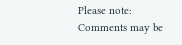Please note: Comments may be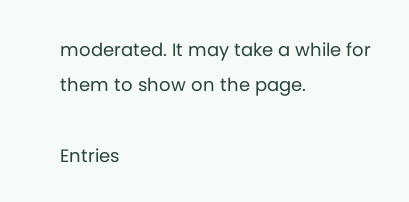moderated. It may take a while for them to show on the page.

Entries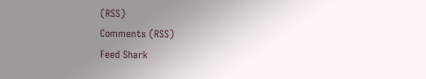(RSS)
Comments (RSS)
Feed Shark